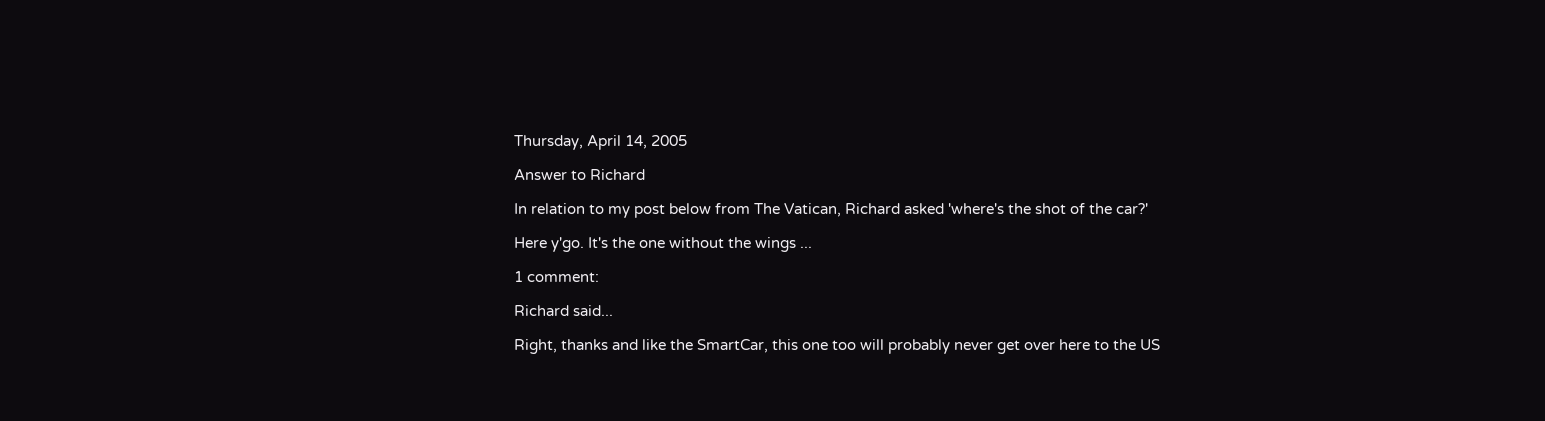Thursday, April 14, 2005

Answer to Richard

In relation to my post below from The Vatican, Richard asked 'where's the shot of the car?'

Here y'go. It's the one without the wings ...

1 comment:

Richard said...

Right, thanks and like the SmartCar, this one too will probably never get over here to the US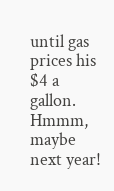until gas prices his $4 a gallon. Hmmm, maybe next year!